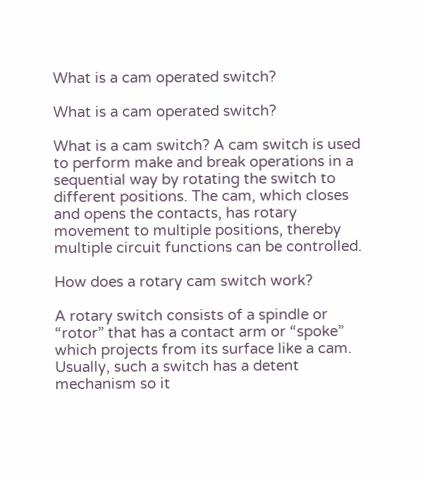What is a cam operated switch?

What is a cam operated switch?

What is a cam switch? A cam switch is used to perform make and break operations in a sequential way by rotating the switch to different positions. The cam, which closes and opens the contacts, has rotary movement to multiple positions, thereby multiple circuit functions can be controlled.

How does a rotary cam switch work?

A rotary switch consists of a spindle or “rotor” that has a contact arm or “spoke” which projects from its surface like a cam. Usually, such a switch has a detent mechanism so it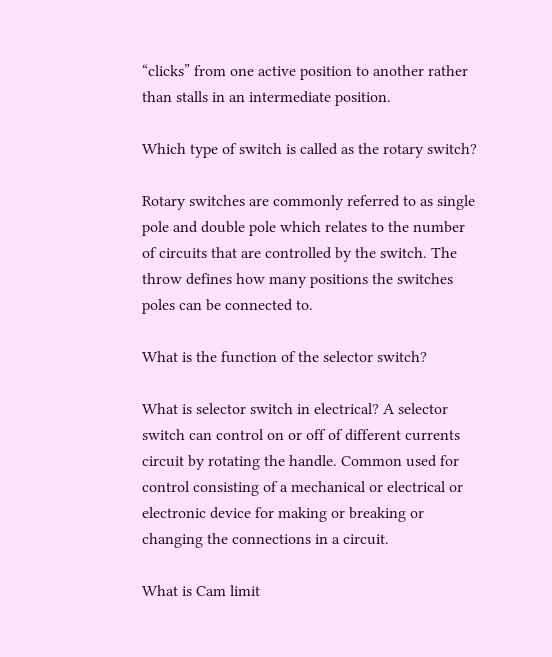“clicks” from one active position to another rather than stalls in an intermediate position.

Which type of switch is called as the rotary switch?

Rotary switches are commonly referred to as single pole and double pole which relates to the number of circuits that are controlled by the switch. The throw defines how many positions the switches poles can be connected to.

What is the function of the selector switch?

What is selector switch in electrical? A selector switch can control on or off of different currents circuit by rotating the handle. Common used for control consisting of a mechanical or electrical or electronic device for making or breaking or changing the connections in a circuit.

What is Cam limit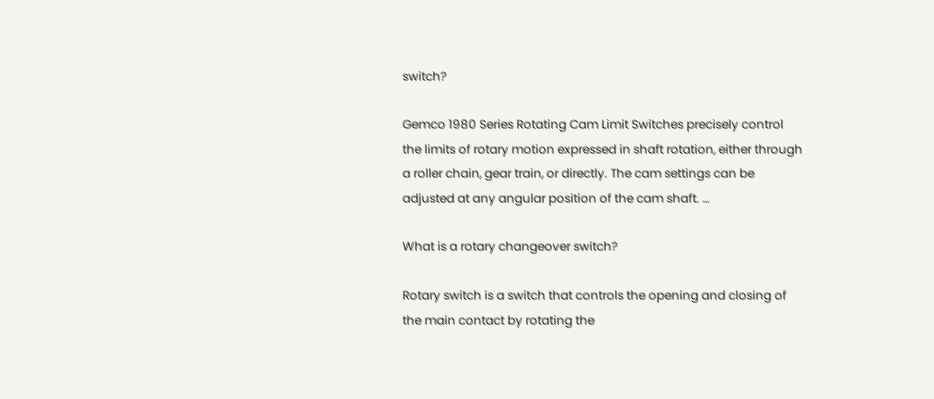switch?

Gemco 1980 Series Rotating Cam Limit Switches precisely control the limits of rotary motion expressed in shaft rotation, either through a roller chain, gear train, or directly. The cam settings can be adjusted at any angular position of the cam shaft. …

What is a rotary changeover switch?

Rotary switch is a switch that controls the opening and closing of the main contact by rotating the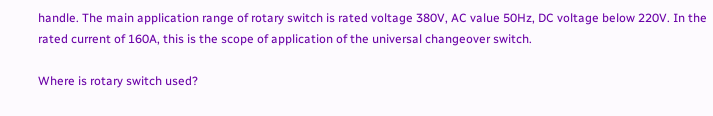handle. The main application range of rotary switch is rated voltage 380V, AC value 50Hz, DC voltage below 220V. In the rated current of 160A, this is the scope of application of the universal changeover switch.

Where is rotary switch used?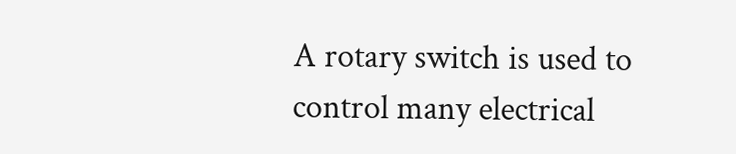A rotary switch is used to control many electrical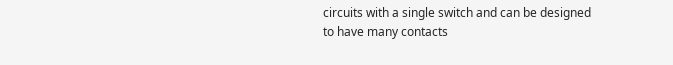circuits with a single switch and can be designed to have many contacts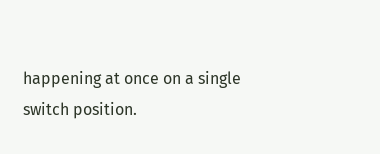happening at once on a single switch position.